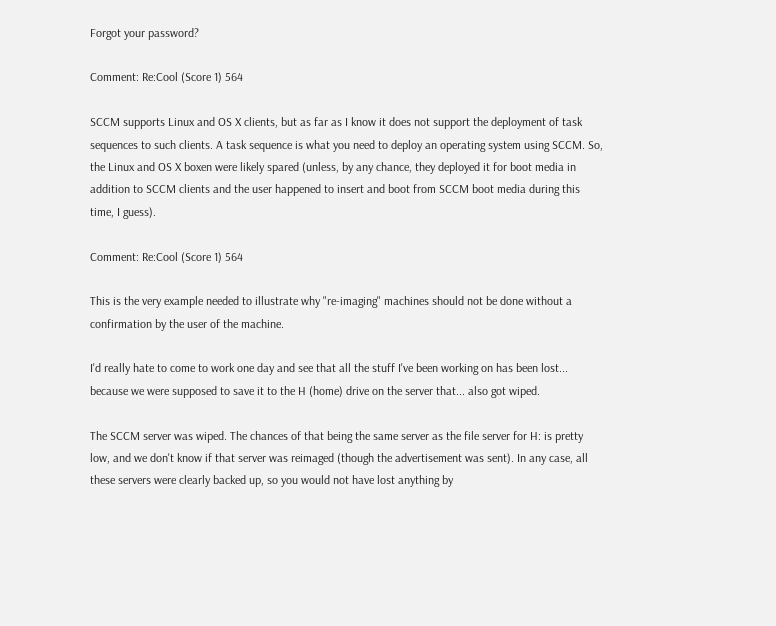Forgot your password?

Comment: Re:Cool (Score 1) 564

SCCM supports Linux and OS X clients, but as far as I know it does not support the deployment of task sequences to such clients. A task sequence is what you need to deploy an operating system using SCCM. So, the Linux and OS X boxen were likely spared (unless, by any chance, they deployed it for boot media in addition to SCCM clients and the user happened to insert and boot from SCCM boot media during this time, I guess).

Comment: Re:Cool (Score 1) 564

This is the very example needed to illustrate why "re-imaging" machines should not be done without a confirmation by the user of the machine.

I'd really hate to come to work one day and see that all the stuff I've been working on has been lost... because we were supposed to save it to the H (home) drive on the server that... also got wiped.

The SCCM server was wiped. The chances of that being the same server as the file server for H: is pretty low, and we don't know if that server was reimaged (though the advertisement was sent). In any case, all these servers were clearly backed up, so you would not have lost anything by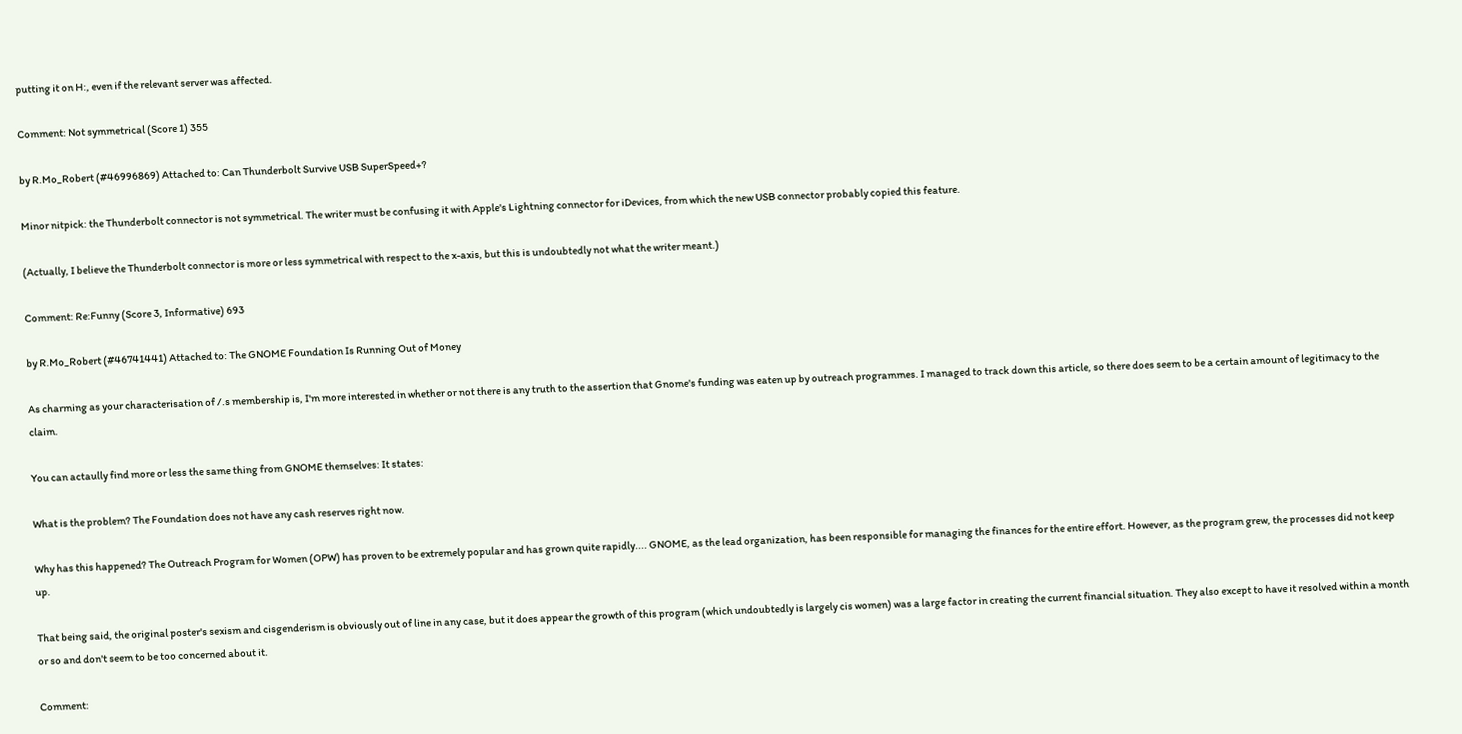putting it on H:, even if the relevant server was affected.

Comment: Not symmetrical (Score 1) 355

by R.Mo_Robert (#46996869) Attached to: Can Thunderbolt Survive USB SuperSpeed+?

Minor nitpick: the Thunderbolt connector is not symmetrical. The writer must be confusing it with Apple's Lightning connector for iDevices, from which the new USB connector probably copied this feature.

(Actually, I believe the Thunderbolt connector is more or less symmetrical with respect to the x-axis, but this is undoubtedly not what the writer meant.)

Comment: Re:Funny (Score 3, Informative) 693

by R.Mo_Robert (#46741441) Attached to: The GNOME Foundation Is Running Out of Money

As charming as your characterisation of /.s membership is, I'm more interested in whether or not there is any truth to the assertion that Gnome's funding was eaten up by outreach programmes. I managed to track down this article, so there does seem to be a certain amount of legitimacy to the claim.

You can actaully find more or less the same thing from GNOME themselves: It states:

What is the problem? The Foundation does not have any cash reserves right now.

Why has this happened? The Outreach Program for Women (OPW) has proven to be extremely popular and has grown quite rapidly.... GNOME, as the lead organization, has been responsible for managing the finances for the entire effort. However, as the program grew, the processes did not keep up.

That being said, the original poster's sexism and cisgenderism is obviously out of line in any case, but it does appear the growth of this program (which undoubtedly is largely cis women) was a large factor in creating the current financial situation. They also except to have it resolved within a month or so and don't seem to be too concerned about it.

Comment: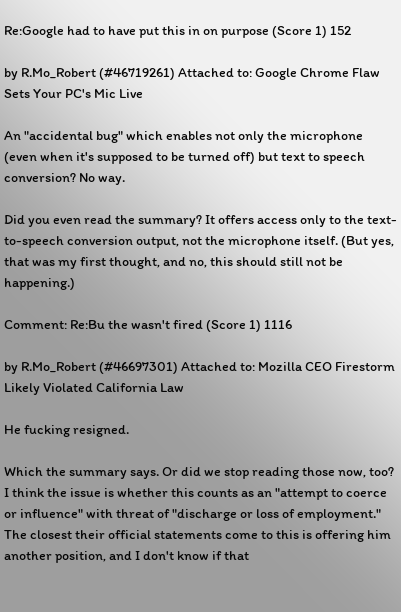Re:Google had to have put this in on purpose (Score 1) 152

by R.Mo_Robert (#46719261) Attached to: Google Chrome Flaw Sets Your PC's Mic Live

An "accidental bug" which enables not only the microphone (even when it's supposed to be turned off) but text to speech conversion? No way.

Did you even read the summary? It offers access only to the text-to-speech conversion output, not the microphone itself. (But yes, that was my first thought, and no, this should still not be happening.)

Comment: Re:Bu the wasn't fired (Score 1) 1116

by R.Mo_Robert (#46697301) Attached to: Mozilla CEO Firestorm Likely Violated California Law

He fucking resigned.

Which the summary says. Or did we stop reading those now, too? I think the issue is whether this counts as an "attempt to coerce or influence" with threat of "discharge or loss of employment." The closest their official statements come to this is offering him another position, and I don't know if that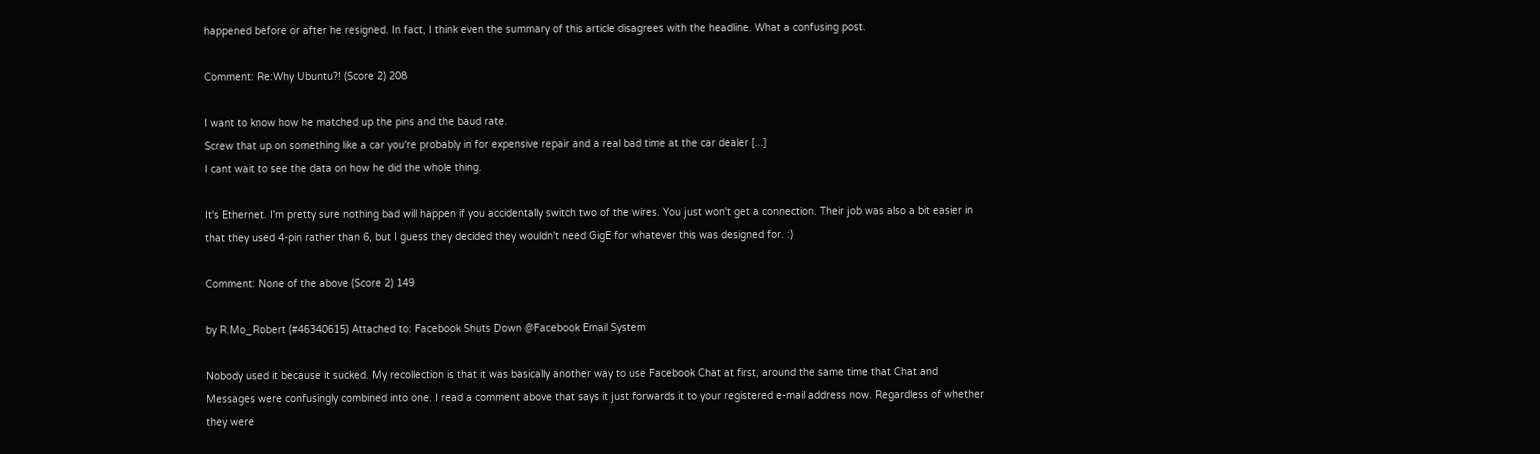happened before or after he resigned. In fact, I think even the summary of this article disagrees with the headline. What a confusing post.

Comment: Re:Why Ubuntu?! (Score 2) 208

I want to know how he matched up the pins and the baud rate.
Screw that up on something like a car you're probably in for expensive repair and a real bad time at the car dealer [...]
I cant wait to see the data on how he did the whole thing.

It's Ethernet. I'm pretty sure nothing bad will happen if you accidentally switch two of the wires. You just won't get a connection. Their job was also a bit easier in that they used 4-pin rather than 6, but I guess they decided they wouldn't need GigE for whatever this was designed for. :)

Comment: None of the above (Score 2) 149

by R.Mo_Robert (#46340615) Attached to: Facebook Shuts Down @Facebook Email System

Nobody used it because it sucked. My recollection is that it was basically another way to use Facebook Chat at first, around the same time that Chat and Messages were confusingly combined into one. I read a comment above that says it just forwards it to your registered e-mail address now. Regardless of whether they were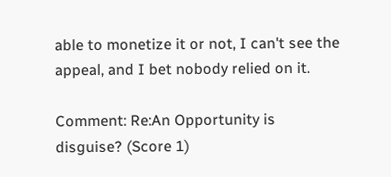able to monetize it or not, I can't see the appeal, and I bet nobody relied on it.

Comment: Re:An Opportunity is disguise? (Score 1)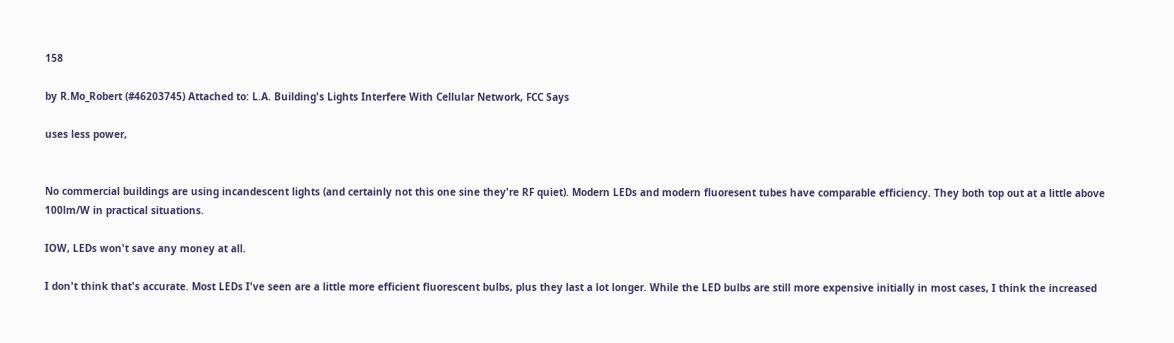158

by R.Mo_Robert (#46203745) Attached to: L.A. Building's Lights Interfere With Cellular Network, FCC Says

uses less power,


No commercial buildings are using incandescent lights (and certainly not this one sine they're RF quiet). Modern LEDs and modern fluoresent tubes have comparable efficiency. They both top out at a little above 100lm/W in practical situations.

IOW, LEDs won't save any money at all.

I don't think that's accurate. Most LEDs I've seen are a little more efficient fluorescent bulbs, plus they last a lot longer. While the LED bulbs are still more expensive initially in most cases, I think the increased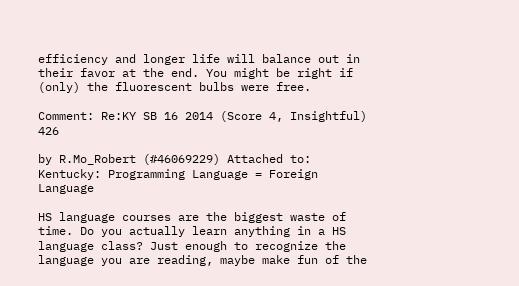efficiency and longer life will balance out in their favor at the end. You might be right if (only) the fluorescent bulbs were free.

Comment: Re:KY SB 16 2014 (Score 4, Insightful) 426

by R.Mo_Robert (#46069229) Attached to: Kentucky: Programming Language = Foreign Language

HS language courses are the biggest waste of time. Do you actually learn anything in a HS language class? Just enough to recognize the language you are reading, maybe make fun of the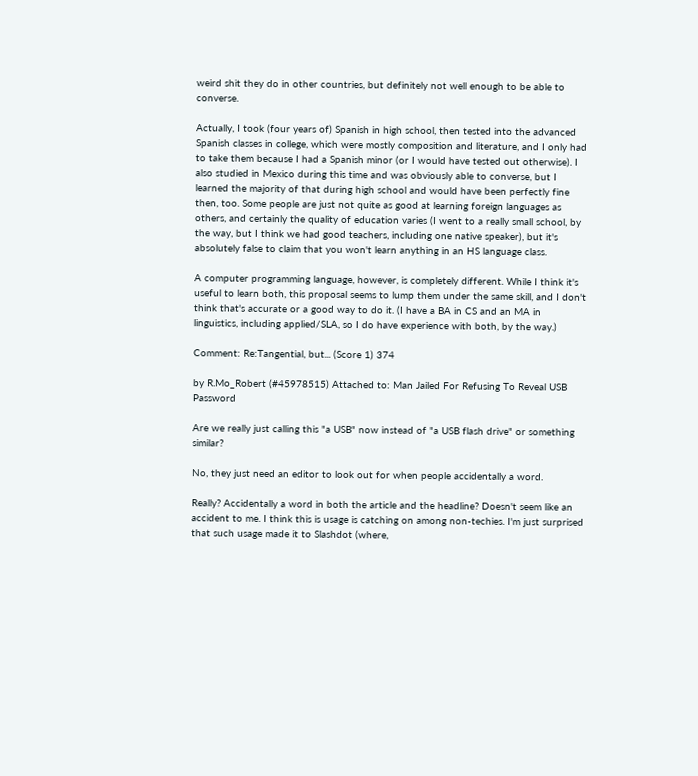weird shit they do in other countries, but definitely not well enough to be able to converse.

Actually, I took (four years of) Spanish in high school, then tested into the advanced Spanish classes in college, which were mostly composition and literature, and I only had to take them because I had a Spanish minor (or I would have tested out otherwise). I also studied in Mexico during this time and was obviously able to converse, but I learned the majority of that during high school and would have been perfectly fine then, too. Some people are just not quite as good at learning foreign languages as others, and certainly the quality of education varies (I went to a really small school, by the way, but I think we had good teachers, including one native speaker), but it's absolutely false to claim that you won't learn anything in an HS language class.

A computer programming language, however, is completely different. While I think it's useful to learn both, this proposal seems to lump them under the same skill, and I don't think that's accurate or a good way to do it. (I have a BA in CS and an MA in linguistics, including applied/SLA, so I do have experience with both, by the way.)

Comment: Re:Tangential, but... (Score 1) 374

by R.Mo_Robert (#45978515) Attached to: Man Jailed For Refusing To Reveal USB Password

Are we really just calling this "a USB" now instead of "a USB flash drive" or something similar?

No, they just need an editor to look out for when people accidentally a word.

Really? Accidentally a word in both the article and the headline? Doesn't seem like an accident to me. I think this is usage is catching on among non-techies. I'm just surprised that such usage made it to Slashdot (where,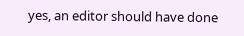yes, an editor should have done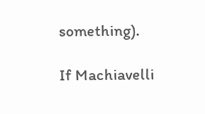something).

If Machiavelli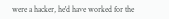were a hacker, he'd have worked for the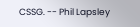CSSG. -- Phil Lapsley